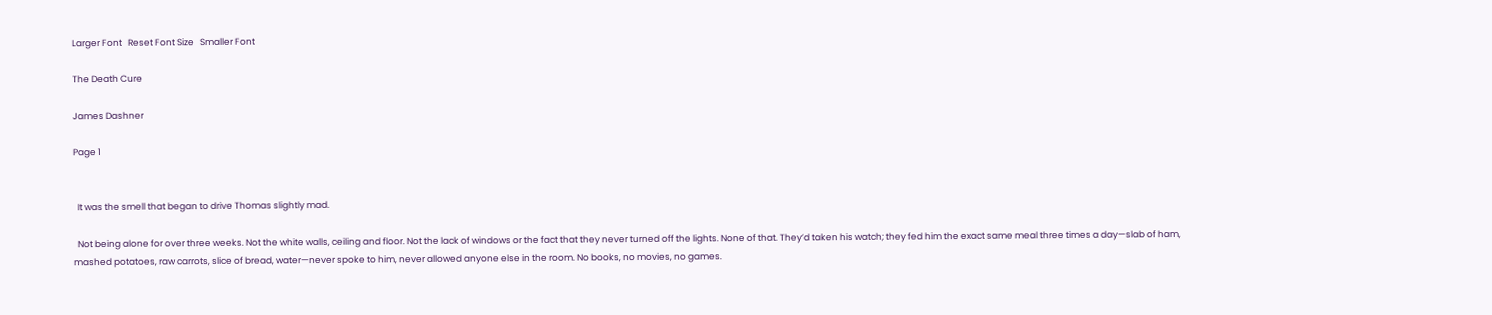Larger Font   Reset Font Size   Smaller Font

The Death Cure

James Dashner

Page 1


  It was the smell that began to drive Thomas slightly mad.

  Not being alone for over three weeks. Not the white walls, ceiling and floor. Not the lack of windows or the fact that they never turned off the lights. None of that. They’d taken his watch; they fed him the exact same meal three times a day—slab of ham, mashed potatoes, raw carrots, slice of bread, water—never spoke to him, never allowed anyone else in the room. No books, no movies, no games.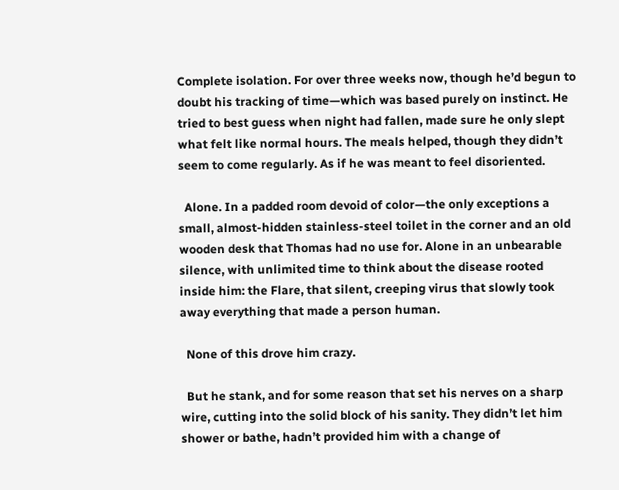Complete isolation. For over three weeks now, though he’d begun to doubt his tracking of time—which was based purely on instinct. He tried to best guess when night had fallen, made sure he only slept what felt like normal hours. The meals helped, though they didn’t seem to come regularly. As if he was meant to feel disoriented.

  Alone. In a padded room devoid of color—the only exceptions a small, almost-hidden stainless-steel toilet in the corner and an old wooden desk that Thomas had no use for. Alone in an unbearable silence, with unlimited time to think about the disease rooted inside him: the Flare, that silent, creeping virus that slowly took away everything that made a person human.

  None of this drove him crazy.

  But he stank, and for some reason that set his nerves on a sharp wire, cutting into the solid block of his sanity. They didn’t let him shower or bathe, hadn’t provided him with a change of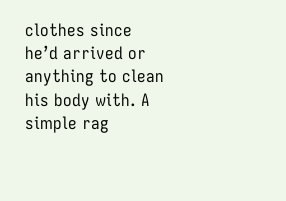clothes since he’d arrived or anything to clean his body with. A simple rag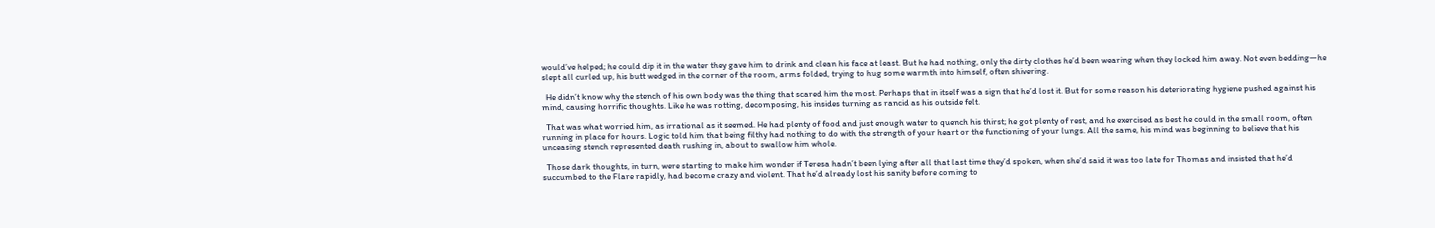would’ve helped; he could dip it in the water they gave him to drink and clean his face at least. But he had nothing, only the dirty clothes he’d been wearing when they locked him away. Not even bedding—he slept all curled up, his butt wedged in the corner of the room, arms folded, trying to hug some warmth into himself, often shivering.

  He didn’t know why the stench of his own body was the thing that scared him the most. Perhaps that in itself was a sign that he’d lost it. But for some reason his deteriorating hygiene pushed against his mind, causing horrific thoughts. Like he was rotting, decomposing, his insides turning as rancid as his outside felt.

  That was what worried him, as irrational as it seemed. He had plenty of food and just enough water to quench his thirst; he got plenty of rest, and he exercised as best he could in the small room, often running in place for hours. Logic told him that being filthy had nothing to do with the strength of your heart or the functioning of your lungs. All the same, his mind was beginning to believe that his unceasing stench represented death rushing in, about to swallow him whole.

  Those dark thoughts, in turn, were starting to make him wonder if Teresa hadn’t been lying after all that last time they’d spoken, when she’d said it was too late for Thomas and insisted that he’d succumbed to the Flare rapidly, had become crazy and violent. That he’d already lost his sanity before coming to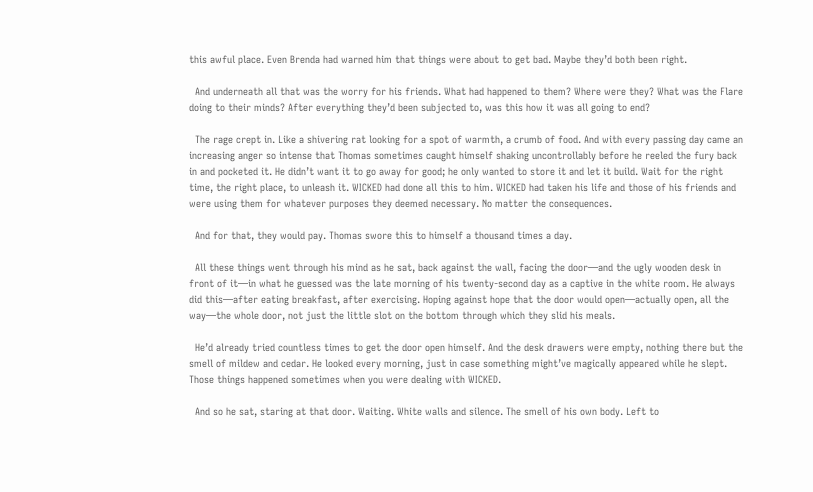this awful place. Even Brenda had warned him that things were about to get bad. Maybe they’d both been right.

  And underneath all that was the worry for his friends. What had happened to them? Where were they? What was the Flare doing to their minds? After everything they’d been subjected to, was this how it was all going to end?

  The rage crept in. Like a shivering rat looking for a spot of warmth, a crumb of food. And with every passing day came an increasing anger so intense that Thomas sometimes caught himself shaking uncontrollably before he reeled the fury back in and pocketed it. He didn’t want it to go away for good; he only wanted to store it and let it build. Wait for the right time, the right place, to unleash it. WICKED had done all this to him. WICKED had taken his life and those of his friends and were using them for whatever purposes they deemed necessary. No matter the consequences.

  And for that, they would pay. Thomas swore this to himself a thousand times a day.

  All these things went through his mind as he sat, back against the wall, facing the door—and the ugly wooden desk in front of it—in what he guessed was the late morning of his twenty-second day as a captive in the white room. He always did this—after eating breakfast, after exercising. Hoping against hope that the door would open—actually open, all the way—the whole door, not just the little slot on the bottom through which they slid his meals.

  He’d already tried countless times to get the door open himself. And the desk drawers were empty, nothing there but the smell of mildew and cedar. He looked every morning, just in case something might’ve magically appeared while he slept. Those things happened sometimes when you were dealing with WICKED.

  And so he sat, staring at that door. Waiting. White walls and silence. The smell of his own body. Left to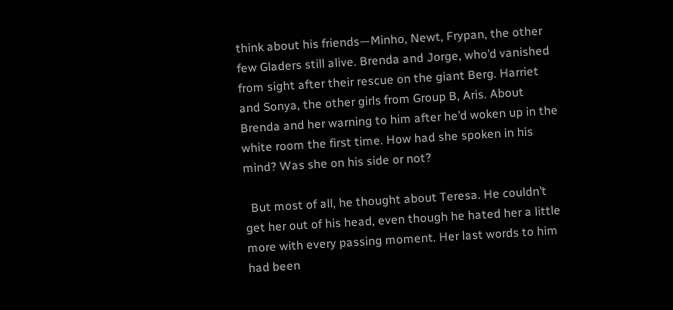think about his friends—Minho, Newt, Frypan, the other few Gladers still alive. Brenda and Jorge, who’d vanished from sight after their rescue on the giant Berg. Harriet and Sonya, the other girls from Group B, Aris. About Brenda and her warning to him after he’d woken up in the white room the first time. How had she spoken in his mind? Was she on his side or not?

  But most of all, he thought about Teresa. He couldn’t get her out of his head, even though he hated her a little more with every passing moment. Her last words to him had been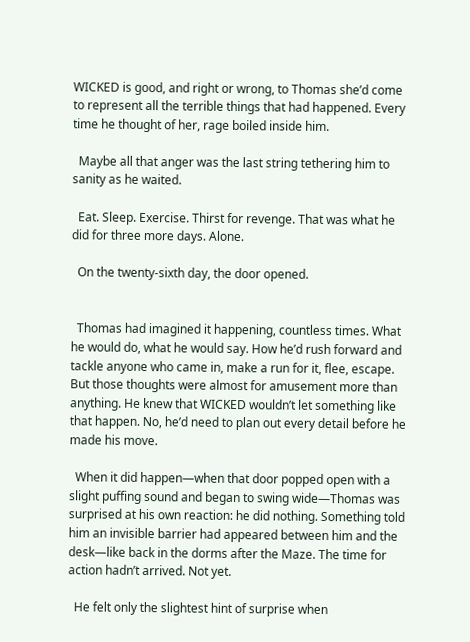WICKED is good, and right or wrong, to Thomas she’d come to represent all the terrible things that had happened. Every time he thought of her, rage boiled inside him.

  Maybe all that anger was the last string tethering him to sanity as he waited.

  Eat. Sleep. Exercise. Thirst for revenge. That was what he did for three more days. Alone.

  On the twenty-sixth day, the door opened.


  Thomas had imagined it happening, countless times. What he would do, what he would say. How he’d rush forward and tackle anyone who came in, make a run for it, flee, escape. But those thoughts were almost for amusement more than anything. He knew that WICKED wouldn’t let something like that happen. No, he’d need to plan out every detail before he made his move.

  When it did happen—when that door popped open with a slight puffing sound and began to swing wide—Thomas was surprised at his own reaction: he did nothing. Something told him an invisible barrier had appeared between him and the desk—like back in the dorms after the Maze. The time for action hadn’t arrived. Not yet.

  He felt only the slightest hint of surprise when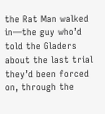the Rat Man walked in—the guy who’d told the Gladers about the last trial they’d been forced on, through the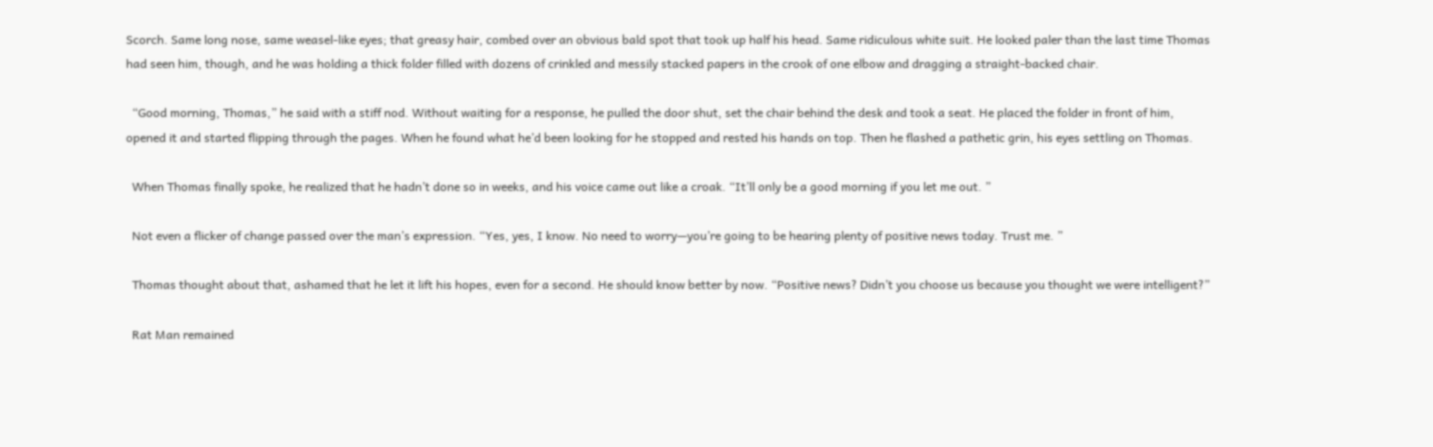Scorch. Same long nose, same weasel-like eyes; that greasy hair, combed over an obvious bald spot that took up half his head. Same ridiculous white suit. He looked paler than the last time Thomas had seen him, though, and he was holding a thick folder filled with dozens of crinkled and messily stacked papers in the crook of one elbow and dragging a straight-backed chair.

  “Good morning, Thomas,” he said with a stiff nod. Without waiting for a response, he pulled the door shut, set the chair behind the desk and took a seat. He placed the folder in front of him, opened it and started flipping through the pages. When he found what he’d been looking for he stopped and rested his hands on top. Then he flashed a pathetic grin, his eyes settling on Thomas.

  When Thomas finally spoke, he realized that he hadn’t done so in weeks, and his voice came out like a croak. “It’ll only be a good morning if you let me out. ”

  Not even a flicker of change passed over the man’s expression. “Yes, yes, I know. No need to worry—you’re going to be hearing plenty of positive news today. Trust me. ”

  Thomas thought about that, ashamed that he let it lift his hopes, even for a second. He should know better by now. “Positive news? Didn’t you choose us because you thought we were intelligent?”

  Rat Man remained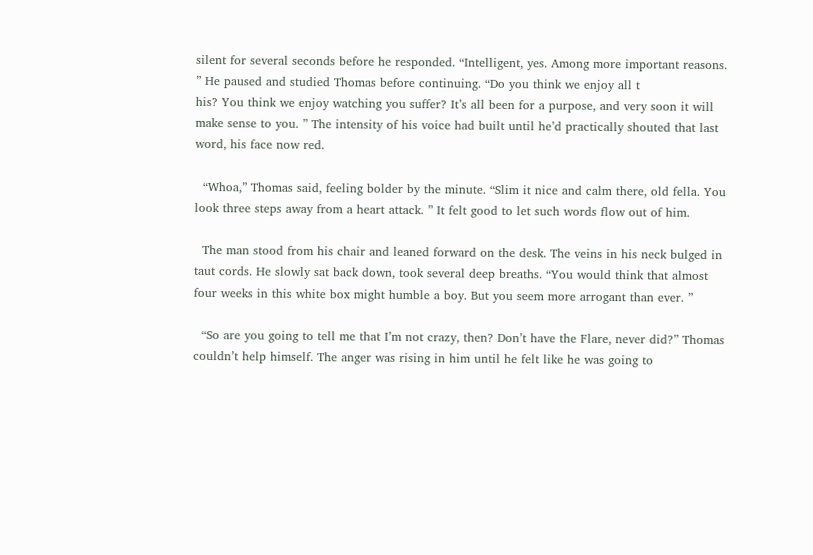silent for several seconds before he responded. “Intelligent, yes. Among more important reasons. ” He paused and studied Thomas before continuing. “Do you think we enjoy all t
his? You think we enjoy watching you suffer? It’s all been for a purpose, and very soon it will make sense to you. ” The intensity of his voice had built until he’d practically shouted that last word, his face now red.

  “Whoa,” Thomas said, feeling bolder by the minute. “Slim it nice and calm there, old fella. You look three steps away from a heart attack. ” It felt good to let such words flow out of him.

  The man stood from his chair and leaned forward on the desk. The veins in his neck bulged in taut cords. He slowly sat back down, took several deep breaths. “You would think that almost four weeks in this white box might humble a boy. But you seem more arrogant than ever. ”

  “So are you going to tell me that I’m not crazy, then? Don’t have the Flare, never did?” Thomas couldn’t help himself. The anger was rising in him until he felt like he was going to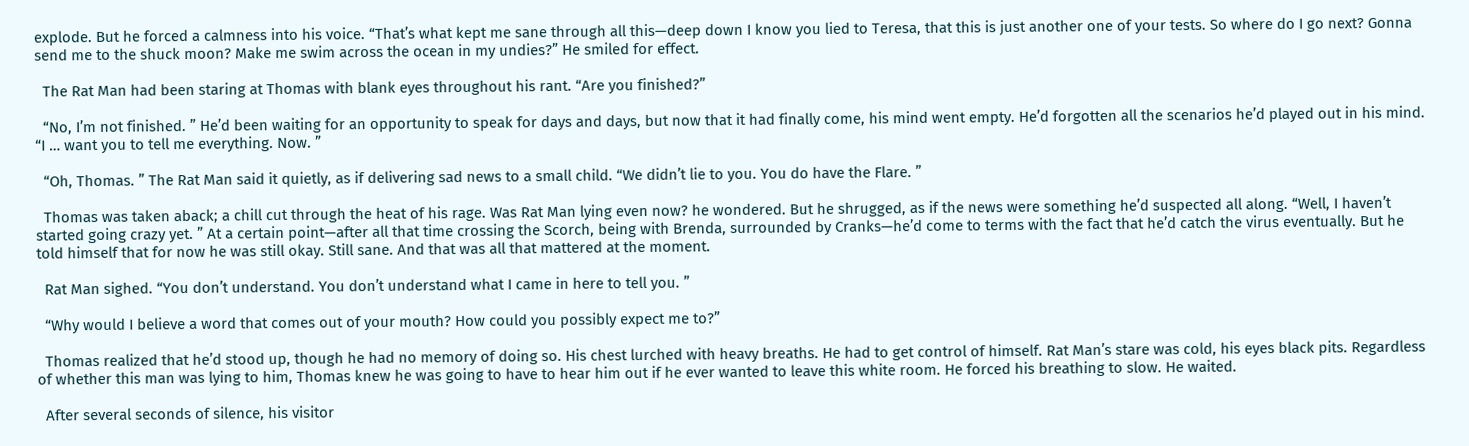explode. But he forced a calmness into his voice. “That’s what kept me sane through all this—deep down I know you lied to Teresa, that this is just another one of your tests. So where do I go next? Gonna send me to the shuck moon? Make me swim across the ocean in my undies?” He smiled for effect.

  The Rat Man had been staring at Thomas with blank eyes throughout his rant. “Are you finished?”

  “No, I’m not finished. ” He’d been waiting for an opportunity to speak for days and days, but now that it had finally come, his mind went empty. He’d forgotten all the scenarios he’d played out in his mind. “I … want you to tell me everything. Now. ”

  “Oh, Thomas. ” The Rat Man said it quietly, as if delivering sad news to a small child. “We didn’t lie to you. You do have the Flare. ”

  Thomas was taken aback; a chill cut through the heat of his rage. Was Rat Man lying even now? he wondered. But he shrugged, as if the news were something he’d suspected all along. “Well, I haven’t started going crazy yet. ” At a certain point—after all that time crossing the Scorch, being with Brenda, surrounded by Cranks—he’d come to terms with the fact that he’d catch the virus eventually. But he told himself that for now he was still okay. Still sane. And that was all that mattered at the moment.

  Rat Man sighed. “You don’t understand. You don’t understand what I came in here to tell you. ”

  “Why would I believe a word that comes out of your mouth? How could you possibly expect me to?”

  Thomas realized that he’d stood up, though he had no memory of doing so. His chest lurched with heavy breaths. He had to get control of himself. Rat Man’s stare was cold, his eyes black pits. Regardless of whether this man was lying to him, Thomas knew he was going to have to hear him out if he ever wanted to leave this white room. He forced his breathing to slow. He waited.

  After several seconds of silence, his visitor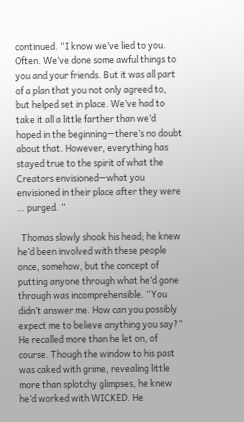continued. “I know we’ve lied to you. Often. We’ve done some awful things to you and your friends. But it was all part of a plan that you not only agreed to, but helped set in place. We’ve had to take it all a little farther than we’d hoped in the beginning—there’s no doubt about that. However, everything has stayed true to the spirit of what the Creators envisioned—what you envisioned in their place after they were … purged. ”

  Thomas slowly shook his head; he knew he’d been involved with these people once, somehow, but the concept of putting anyone through what he’d gone through was incomprehensible. “You didn’t answer me. How can you possibly expect me to believe anything you say?” He recalled more than he let on, of course. Though the window to his past was caked with grime, revealing little more than splotchy glimpses, he knew he’d worked with WICKED. He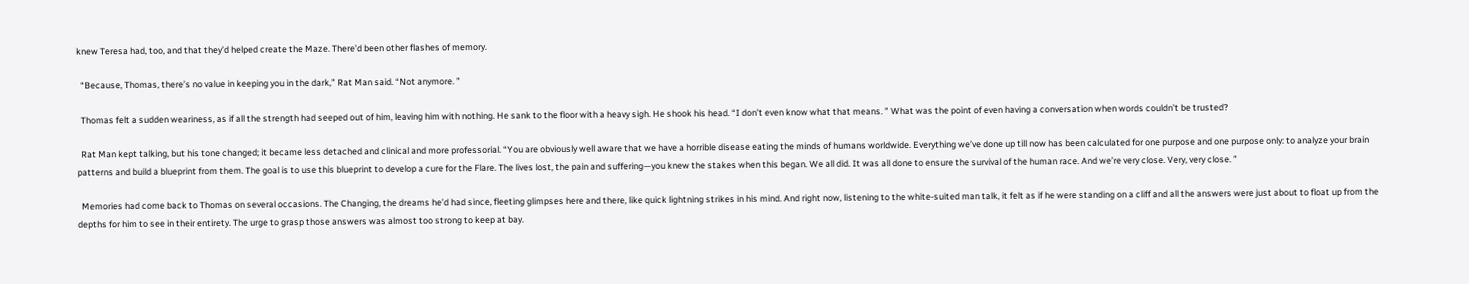knew Teresa had, too, and that they’d helped create the Maze. There’d been other flashes of memory.

  “Because, Thomas, there’s no value in keeping you in the dark,” Rat Man said. “Not anymore. ”

  Thomas felt a sudden weariness, as if all the strength had seeped out of him, leaving him with nothing. He sank to the floor with a heavy sigh. He shook his head. “I don’t even know what that means. ” What was the point of even having a conversation when words couldn’t be trusted?

  Rat Man kept talking, but his tone changed; it became less detached and clinical and more professorial. “You are obviously well aware that we have a horrible disease eating the minds of humans worldwide. Everything we’ve done up till now has been calculated for one purpose and one purpose only: to analyze your brain patterns and build a blueprint from them. The goal is to use this blueprint to develop a cure for the Flare. The lives lost, the pain and suffering—you knew the stakes when this began. We all did. It was all done to ensure the survival of the human race. And we’re very close. Very, very close. ”

  Memories had come back to Thomas on several occasions. The Changing, the dreams he’d had since, fleeting glimpses here and there, like quick lightning strikes in his mind. And right now, listening to the white-suited man talk, it felt as if he were standing on a cliff and all the answers were just about to float up from the depths for him to see in their entirety. The urge to grasp those answers was almost too strong to keep at bay.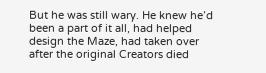But he was still wary. He knew he’d been a part of it all, had helped design the Maze, had taken over after the original Creators died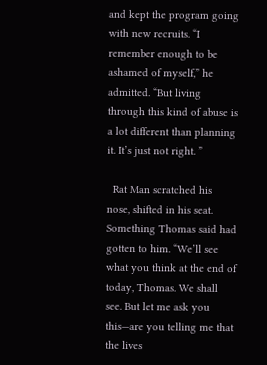and kept the program going with new recruits. “I remember enough to be ashamed of myself,” he admitted. “But living through this kind of abuse is a lot different than planning it. It’s just not right. ”

  Rat Man scratched his nose, shifted in his seat. Something Thomas said had gotten to him. “We’ll see what you think at the end of today, Thomas. We shall see. But let me ask you this—are you telling me that the lives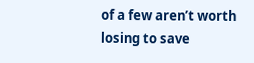of a few aren’t worth losing to save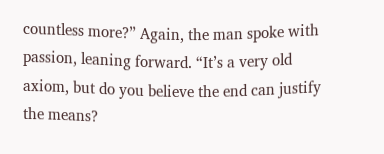countless more?” Again, the man spoke with passion, leaning forward. “It’s a very old axiom, but do you believe the end can justify the means?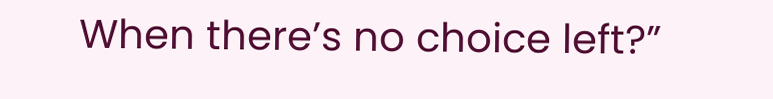When there’s no choice left?”